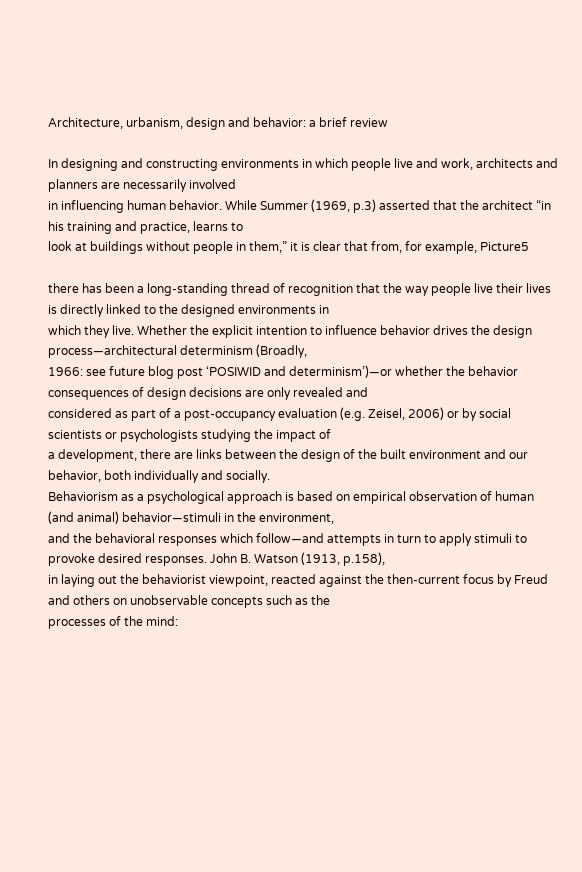Architecture, urbanism, design and behavior: a brief review

In designing and constructing environments in which people live and work, architects and planners are necessarily involved
in influencing human behavior. While Summer (1969, p.3) asserted that the architect “in his training and practice, learns to
look at buildings without people in them,” it is clear that from, for example, Picture5

there has been a long-standing thread of recognition that the way people live their lives is directly linked to the designed environments in
which they live. Whether the explicit intention to influence behavior drives the design process—architectural determinism (Broadly,
1966: see future blog post ‘POSIWID and determinism’)—or whether the behavior consequences of design decisions are only revealed and
considered as part of a post-occupancy evaluation (e.g. Zeisel, 2006) or by social scientists or psychologists studying the impact of
a development, there are links between the design of the built environment and our behavior, both individually and socially.
Behaviorism as a psychological approach is based on empirical observation of human (and animal) behavior—stimuli in the environment,
and the behavioral responses which follow—and attempts in turn to apply stimuli to provoke desired responses. John B. Watson (1913, p.158),
in laying out the behaviorist viewpoint, reacted against the then-current focus by Freud and others on unobservable concepts such as the
processes of the mind: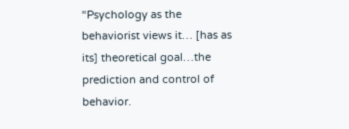“Psychology as the behaviorist views it… [has as its] theoretical goal…the prediction and control of behavior.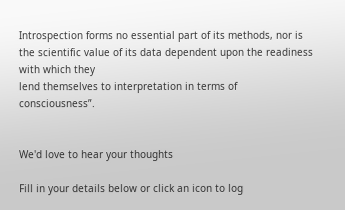Introspection forms no essential part of its methods, nor is the scientific value of its data dependent upon the readiness with which they
lend themselves to interpretation in terms of consciousness”.


We'd love to hear your thoughts

Fill in your details below or click an icon to log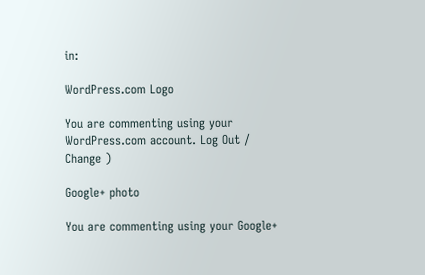in:

WordPress.com Logo

You are commenting using your WordPress.com account. Log Out /  Change )

Google+ photo

You are commenting using your Google+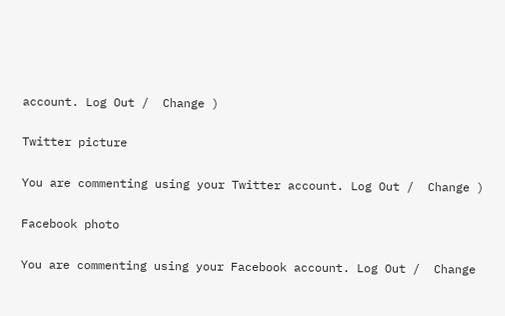account. Log Out /  Change )

Twitter picture

You are commenting using your Twitter account. Log Out /  Change )

Facebook photo

You are commenting using your Facebook account. Log Out /  Change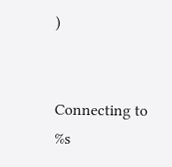)


Connecting to %s